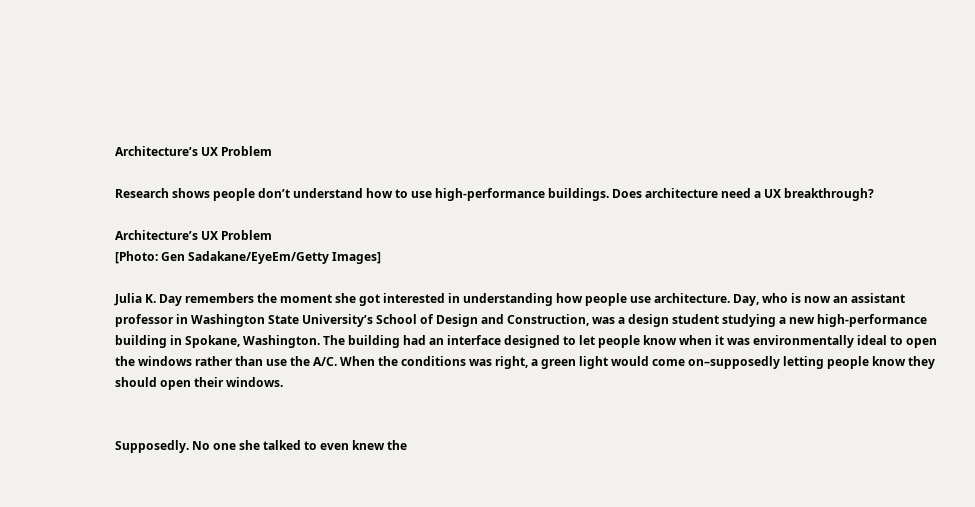Architecture’s UX Problem

Research shows people don’t understand how to use high-performance buildings. Does architecture need a UX breakthrough?

Architecture’s UX Problem
[Photo: Gen Sadakane/EyeEm/Getty Images]

Julia K. Day remembers the moment she got interested in understanding how people use architecture. Day, who is now an assistant professor in Washington State University’s School of Design and Construction, was a design student studying a new high-performance building in Spokane, Washington. The building had an interface designed to let people know when it was environmentally ideal to open the windows rather than use the A/C. When the conditions was right, a green light would come on–supposedly letting people know they should open their windows.


Supposedly. No one she talked to even knew the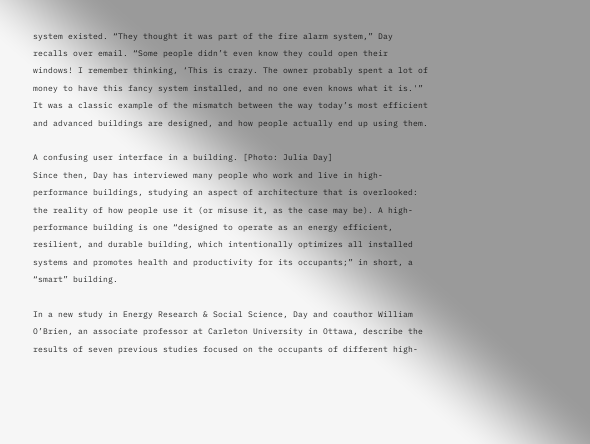system existed. “They thought it was part of the fire alarm system,” Day recalls over email. “Some people didn’t even know they could open their windows! I remember thinking, ‘This is crazy. The owner probably spent a lot of money to have this fancy system installed, and no one even knows what it is.'” It was a classic example of the mismatch between the way today’s most efficient and advanced buildings are designed, and how people actually end up using them.

A confusing user interface in a building. [Photo: Julia Day]
Since then, Day has interviewed many people who work and live in high-performance buildings, studying an aspect of architecture that is overlooked: the reality of how people use it (or misuse it, as the case may be). A high- performance building is one “designed to operate as an energy efficient, resilient, and durable building, which intentionally optimizes all installed systems and promotes health and productivity for its occupants;” in short, a “smart” building.

In a new study in Energy Research & Social Science, Day and coauthor William O’Brien, an associate professor at Carleton University in Ottawa, describe the results of seven previous studies focused on the occupants of different high-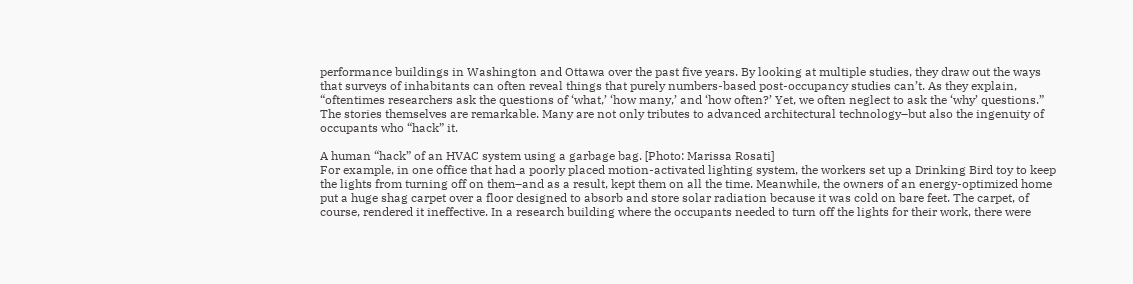performance buildings in Washington and Ottawa over the past five years. By looking at multiple studies, they draw out the ways that surveys of inhabitants can often reveal things that purely numbers-based post-occupancy studies can’t. As they explain, “oftentimes researchers ask the questions of ‘what,’ ‘how many,’ and ‘how often?’ Yet, we often neglect to ask the ‘why’ questions.” The stories themselves are remarkable. Many are not only tributes to advanced architectural technology–but also the ingenuity of occupants who “hack” it.

A human “hack” of an HVAC system using a garbage bag. [Photo: Marissa Rosati]
For example, in one office that had a poorly placed motion-activated lighting system, the workers set up a Drinking Bird toy to keep the lights from turning off on them–and as a result, kept them on all the time. Meanwhile, the owners of an energy-optimized home put a huge shag carpet over a floor designed to absorb and store solar radiation because it was cold on bare feet. The carpet, of course, rendered it ineffective. In a research building where the occupants needed to turn off the lights for their work, there were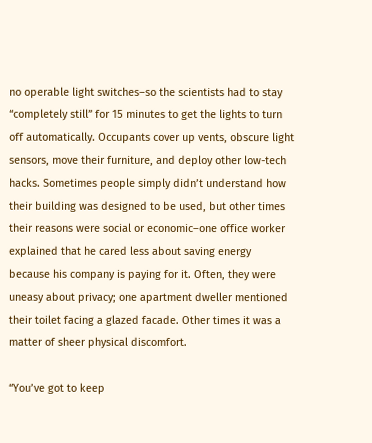no operable light switches–so the scientists had to stay “completely still” for 15 minutes to get the lights to turn off automatically. Occupants cover up vents, obscure light sensors, move their furniture, and deploy other low-tech hacks. Sometimes people simply didn’t understand how their building was designed to be used, but other times their reasons were social or economic–one office worker explained that he cared less about saving energy because his company is paying for it. Often, they were uneasy about privacy; one apartment dweller mentioned their toilet facing a glazed facade. Other times it was a matter of sheer physical discomfort.

“You’ve got to keep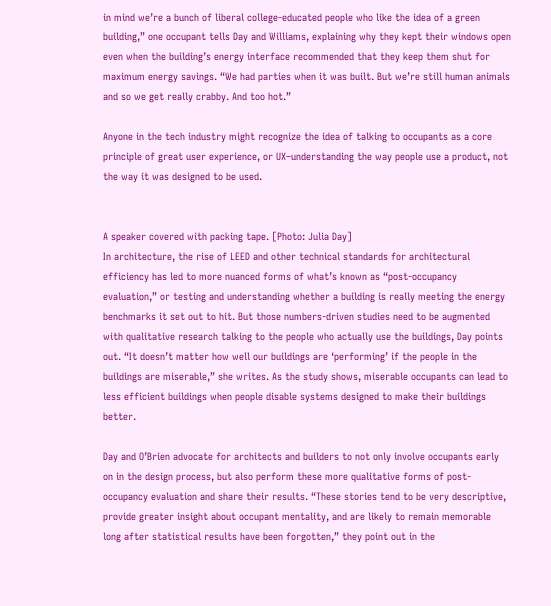in mind we’re a bunch of liberal college-educated people who like the idea of a green building,” one occupant tells Day and Williams, explaining why they kept their windows open even when the building’s energy interface recommended that they keep them shut for maximum energy savings. “We had parties when it was built. But we’re still human animals and so we get really crabby. And too hot.”

Anyone in the tech industry might recognize the idea of talking to occupants as a core principle of great user experience, or UX–understanding the way people use a product, not the way it was designed to be used.


A speaker covered with packing tape. [Photo: Julia Day]
In architecture, the rise of LEED and other technical standards for architectural efficiency has led to more nuanced forms of what’s known as “post-occupancy evaluation,” or testing and understanding whether a building is really meeting the energy benchmarks it set out to hit. But those numbers-driven studies need to be augmented with qualitative research talking to the people who actually use the buildings, Day points out. “It doesn’t matter how well our buildings are ‘performing’ if the people in the buildings are miserable,” she writes. As the study shows, miserable occupants can lead to less efficient buildings when people disable systems designed to make their buildings better.

Day and O’Brien advocate for architects and builders to not only involve occupants early on in the design process, but also perform these more qualitative forms of post-occupancy evaluation and share their results. “These stories tend to be very descriptive, provide greater insight about occupant mentality, and are likely to remain memorable long after statistical results have been forgotten,” they point out in the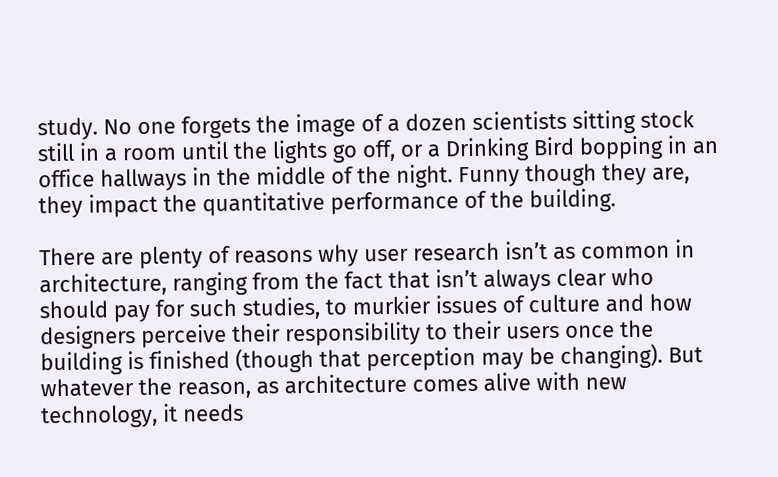study. No one forgets the image of a dozen scientists sitting stock still in a room until the lights go off, or a Drinking Bird bopping in an office hallways in the middle of the night. Funny though they are, they impact the quantitative performance of the building.

There are plenty of reasons why user research isn’t as common in architecture, ranging from the fact that isn’t always clear who should pay for such studies, to murkier issues of culture and how designers perceive their responsibility to their users once the building is finished (though that perception may be changing). But whatever the reason, as architecture comes alive with new technology, it needs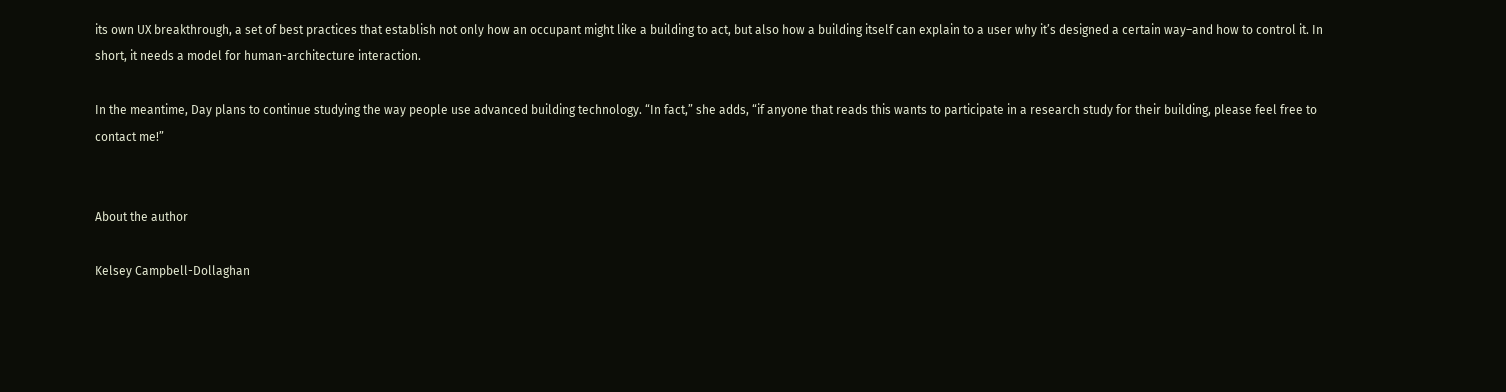its own UX breakthrough, a set of best practices that establish not only how an occupant might like a building to act, but also how a building itself can explain to a user why it’s designed a certain way–and how to control it. In short, it needs a model for human-architecture interaction.

In the meantime, Day plans to continue studying the way people use advanced building technology. “In fact,” she adds, “if anyone that reads this wants to participate in a research study for their building, please feel free to contact me!”


About the author

Kelsey Campbell-Dollaghan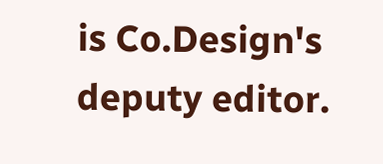is Co.Design's deputy editor.